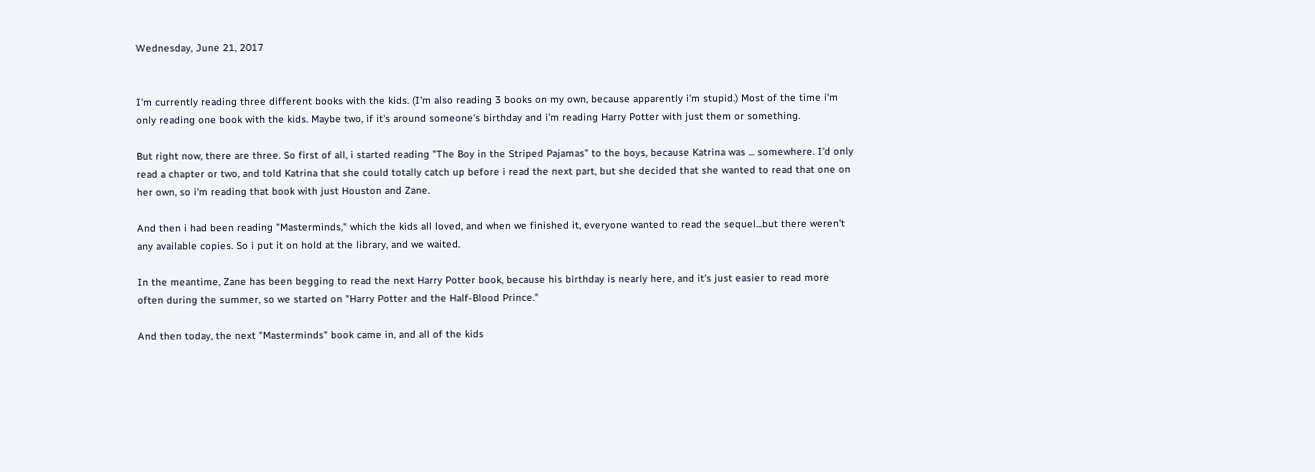Wednesday, June 21, 2017


I'm currently reading three different books with the kids. (I'm also reading 3 books on my own, because apparently i'm stupid.) Most of the time i'm only reading one book with the kids. Maybe two, if it's around someone's birthday and i'm reading Harry Potter with just them or something.

But right now, there are three. So first of all, i started reading "The Boy in the Striped Pajamas" to the boys, because Katrina was ... somewhere. I'd only read a chapter or two, and told Katrina that she could totally catch up before i read the next part, but she decided that she wanted to read that one on her own, so i'm reading that book with just Houston and Zane.

And then i had been reading "Masterminds," which the kids all loved, and when we finished it, everyone wanted to read the sequel...but there weren't any available copies. So i put it on hold at the library, and we waited.

In the meantime, Zane has been begging to read the next Harry Potter book, because his birthday is nearly here, and it's just easier to read more often during the summer, so we started on "Harry Potter and the Half-Blood Prince."

And then today, the next "Masterminds" book came in, and all of the kids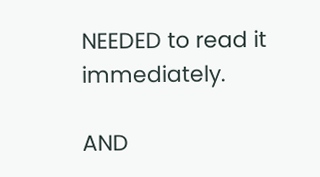NEEDED to read it immediately.

AND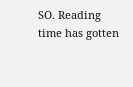SO. Reading time has gotten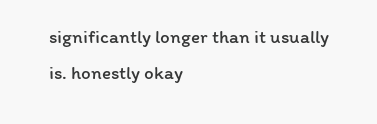significantly longer than it usually is. honestly okay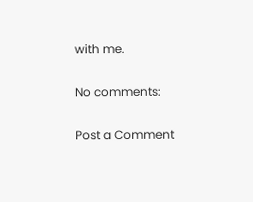with me.

No comments:

Post a Comment